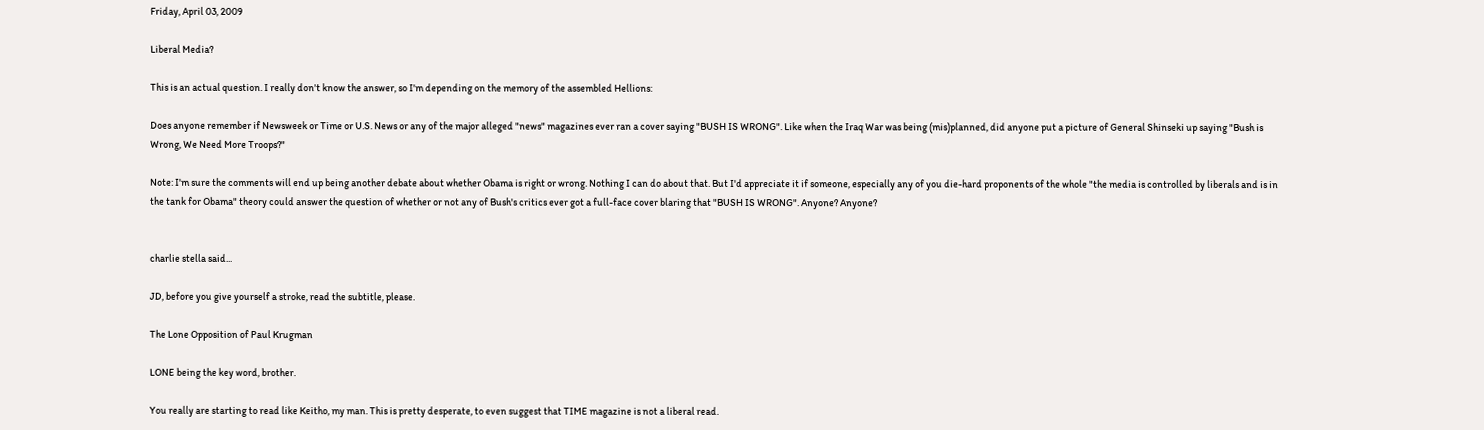Friday, April 03, 2009

Liberal Media?

This is an actual question. I really don't know the answer, so I'm depending on the memory of the assembled Hellions:

Does anyone remember if Newsweek or Time or U.S. News or any of the major alleged "news" magazines ever ran a cover saying "BUSH IS WRONG". Like when the Iraq War was being (mis)planned, did anyone put a picture of General Shinseki up saying "Bush is Wrong, We Need More Troops?"

Note: I'm sure the comments will end up being another debate about whether Obama is right or wrong. Nothing I can do about that. But I'd appreciate it if someone, especially any of you die-hard proponents of the whole "the media is controlled by liberals and is in the tank for Obama" theory could answer the question of whether or not any of Bush's critics ever got a full-face cover blaring that "BUSH IS WRONG". Anyone? Anyone?


charlie stella said...

JD, before you give yourself a stroke, read the subtitle, please.

The Lone Opposition of Paul Krugman

LONE being the key word, brother.

You really are starting to read like Keitho, my man. This is pretty desperate, to even suggest that TIME magazine is not a liberal read.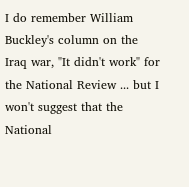I do remember William Buckley's column on the Iraq war, "It didn't work" for the National Review ... but I won't suggest that the National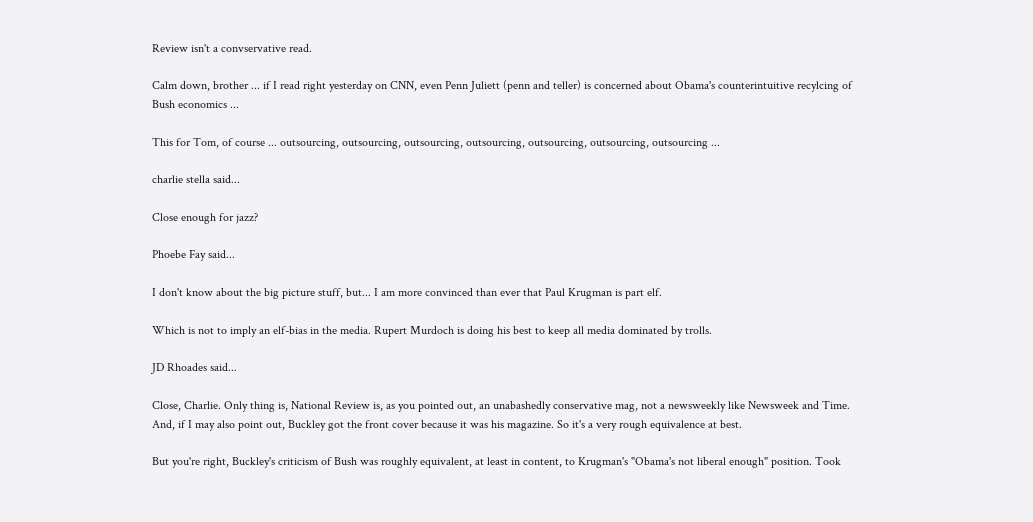Review isn't a convservative read.

Calm down, brother ... if I read right yesterday on CNN, even Penn Juliett (penn and teller) is concerned about Obama's counterintuitive recylcing of Bush economics ...

This for Tom, of course ... outsourcing, outsourcing, outsourcing, outsourcing, outsourcing, outsourcing, outsourcing ...

charlie stella said...

Close enough for jazz?

Phoebe Fay said...

I don't know about the big picture stuff, but... I am more convinced than ever that Paul Krugman is part elf.

Which is not to imply an elf-bias in the media. Rupert Murdoch is doing his best to keep all media dominated by trolls.

JD Rhoades said...

Close, Charlie. Only thing is, National Review is, as you pointed out, an unabashedly conservative mag, not a newsweekly like Newsweek and Time. And, if I may also point out, Buckley got the front cover because it was his magazine. So it's a very rough equivalence at best.

But you're right, Buckley's criticism of Bush was roughly equivalent, at least in content, to Krugman's "Obama's not liberal enough" position. Took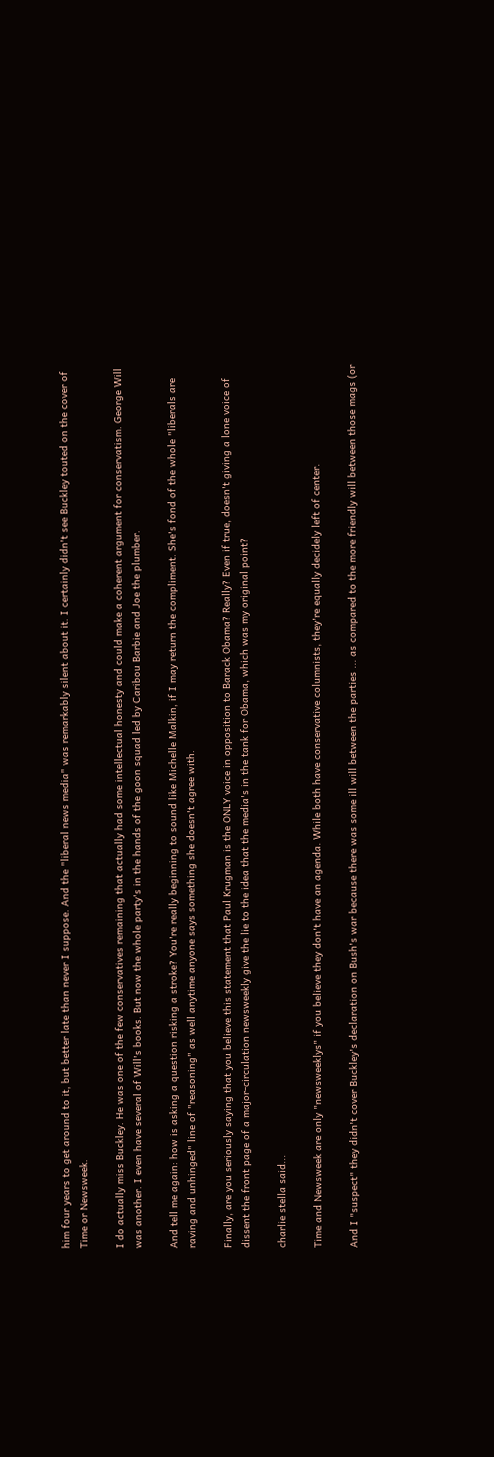him four years to get around to it, but better late than never I suppose. And the "liberal news media" was remarkably silent about it. I certainly didn't see Buckley touted on the cover of Time or Newsweek.

I do actually miss Buckley. He was one of the few conservatives remaining that actually had some intellectual honesty and could make a coherent argument for conservatism. George Will was another. I even have several of Will's books. But now the whole party's in the hands of the goon squad led by Caribou Barbie and Joe the plumber.

And tell me again: how is asking a question risking a stroke? You're really beginning to sound like Michelle Malkin, if I may return the compliment. She's fond of the whole "liberals are raving and unhinged" line of "reasoning" as well anytime anyone says something she doesn't agree with.

Finally, are you seriously saying that you believe this statement that Paul Krugman is the ONLY voice in opposition to Barack Obama? Really? Even if true, doesn't giving a lone voice of dissent the front page of a major-circulation newsweekly give the lie to the idea that the media's in the tank for Obama, which was my original point?

charlie stella said...

Time and Newsweek are only "newsweeklys" if you believe they don't have an agenda. While both have conservative columnists, they're equally decidely left of center.

And I "suspect" they didn't cover Buckley's declaration on Bush's war because there was some ill will between the parties ... as compared to the more friendly will between those mags (or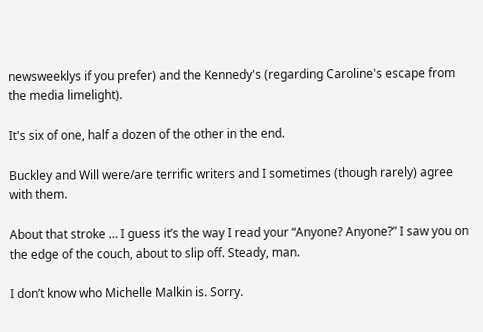newsweeklys if you prefer) and the Kennedy's (regarding Caroline's escape from the media limelight).

It's six of one, half a dozen of the other in the end.

Buckley and Will were/are terrific writers and I sometimes (though rarely) agree with them.

About that stroke … I guess it’s the way I read your “Anyone? Anyone?” I saw you on the edge of the couch, about to slip off. Steady, man.

I don’t know who Michelle Malkin is. Sorry.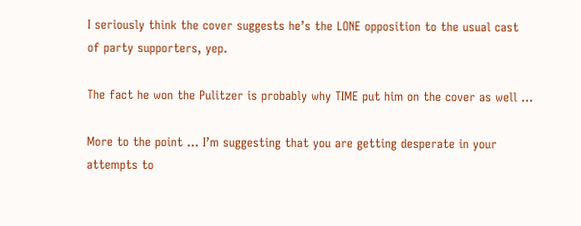I seriously think the cover suggests he’s the LONE opposition to the usual cast of party supporters, yep.

The fact he won the Pulitzer is probably why TIME put him on the cover as well …

More to the point … I’m suggesting that you are getting desperate in your attempts to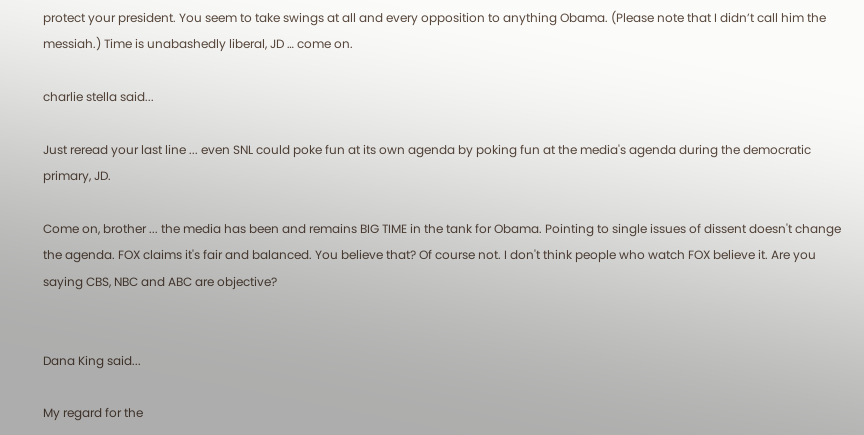protect your president. You seem to take swings at all and every opposition to anything Obama. (Please note that I didn’t call him the messiah.) Time is unabashedly liberal, JD … come on.

charlie stella said...

Just reread your last line ... even SNL could poke fun at its own agenda by poking fun at the media's agenda during the democratic primary, JD.

Come on, brother ... the media has been and remains BIG TIME in the tank for Obama. Pointing to single issues of dissent doesn't change the agenda. FOX claims it's fair and balanced. You believe that? Of course not. I don't think people who watch FOX believe it. Are you saying CBS, NBC and ABC are objective?


Dana King said...

My regard for the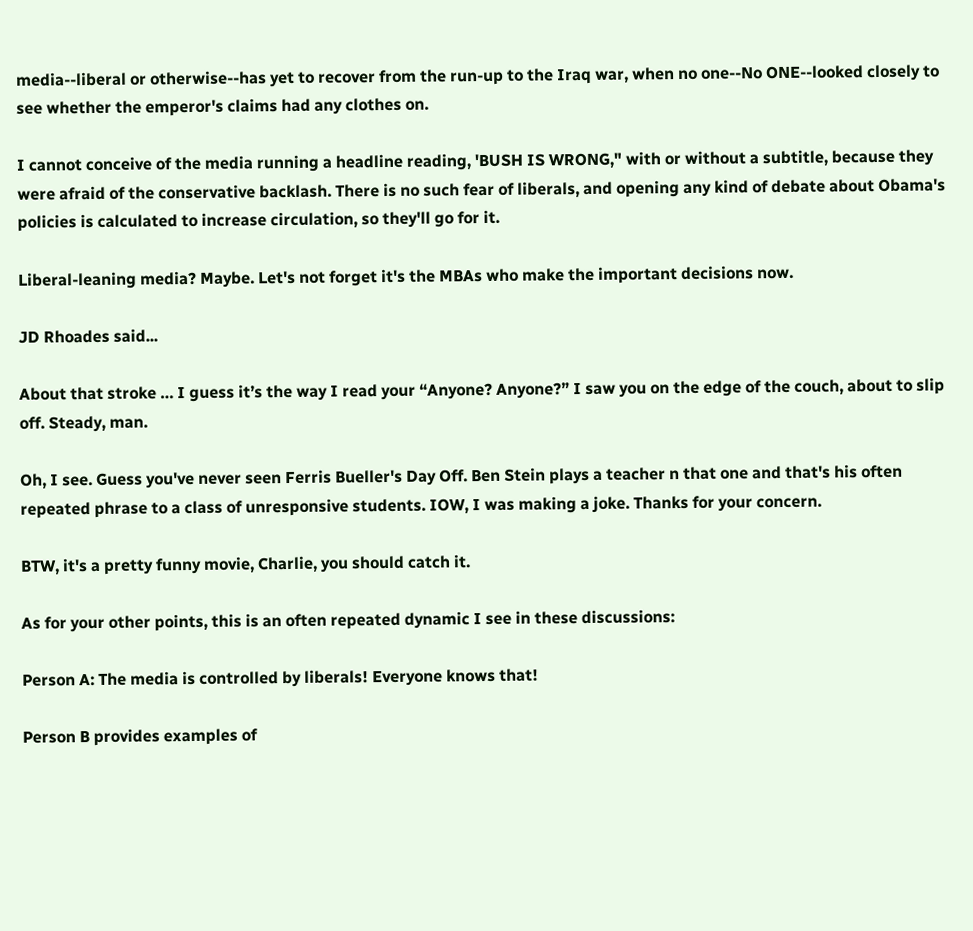media--liberal or otherwise--has yet to recover from the run-up to the Iraq war, when no one--No ONE--looked closely to see whether the emperor's claims had any clothes on.

I cannot conceive of the media running a headline reading, 'BUSH IS WRONG," with or without a subtitle, because they were afraid of the conservative backlash. There is no such fear of liberals, and opening any kind of debate about Obama's policies is calculated to increase circulation, so they'll go for it.

Liberal-leaning media? Maybe. Let's not forget it's the MBAs who make the important decisions now.

JD Rhoades said...

About that stroke … I guess it’s the way I read your “Anyone? Anyone?” I saw you on the edge of the couch, about to slip off. Steady, man.

Oh, I see. Guess you've never seen Ferris Bueller's Day Off. Ben Stein plays a teacher n that one and that's his often repeated phrase to a class of unresponsive students. IOW, I was making a joke. Thanks for your concern.

BTW, it's a pretty funny movie, Charlie, you should catch it.

As for your other points, this is an often repeated dynamic I see in these discussions:

Person A: The media is controlled by liberals! Everyone knows that!

Person B provides examples of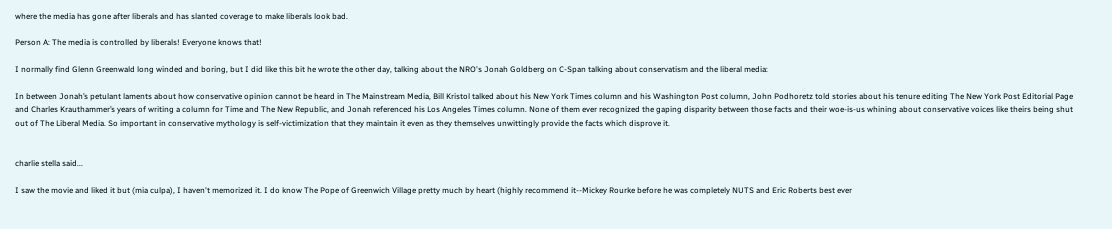where the media has gone after liberals and has slanted coverage to make liberals look bad.

Person A: The media is controlled by liberals! Everyone knows that!

I normally find Glenn Greenwald long winded and boring, but I did like this bit he wrote the other day, talking about the NRO's Jonah Goldberg on C-Span talking about conservatism and the liberal media:

In between Jonah’s petulant laments about how conservative opinion cannot be heard in The Mainstream Media, Bill Kristol talked about his New York Times column and his Washington Post column, John Podhoretz told stories about his tenure editing The New York Post Editorial Page and Charles Krauthammer’s years of writing a column for Time and The New Republic, and Jonah referenced his Los Angeles Times column. None of them ever recognized the gaping disparity between those facts and their woe-is-us whining about conservative voices like theirs being shut out of The Liberal Media. So important in conservative mythology is self-victimization that they maintain it even as they themselves unwittingly provide the facts which disprove it.


charlie stella said...

I saw the movie and liked it but (mia culpa), I haven't memorized it. I do know The Pope of Greenwich Village pretty much by heart (highly recommend it--Mickey Rourke before he was completely NUTS and Eric Roberts best ever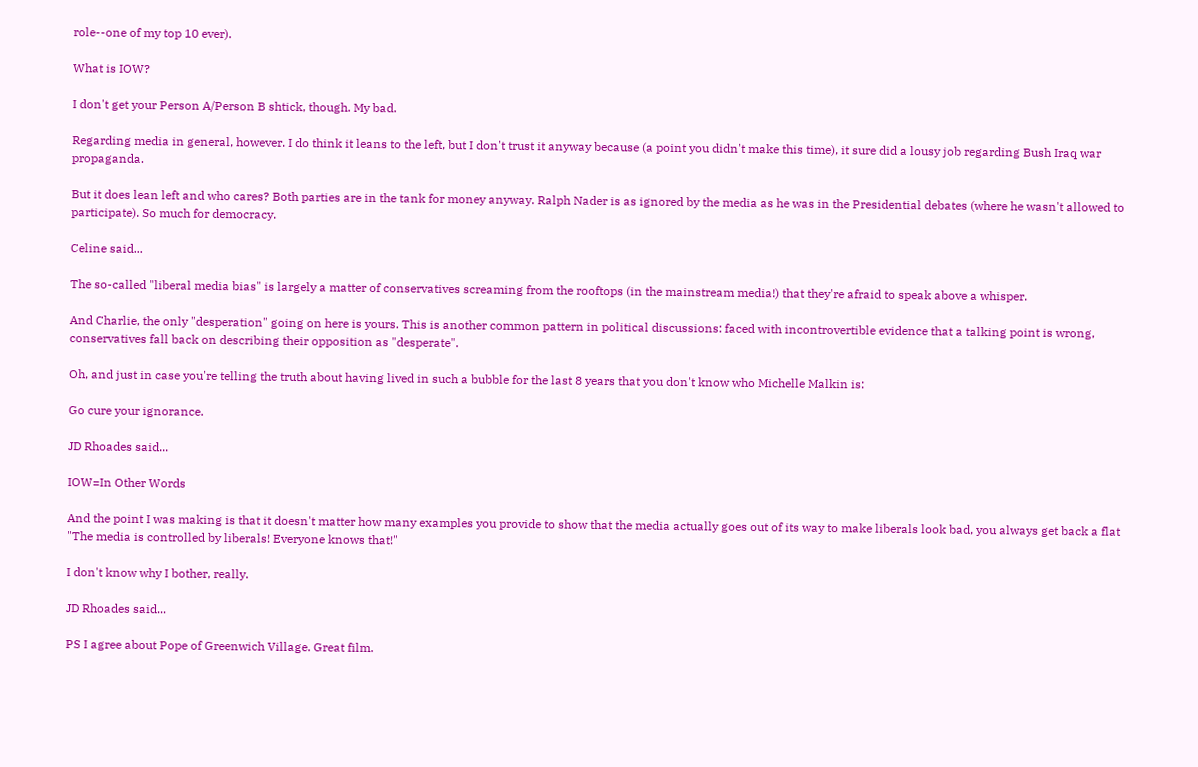role--one of my top 10 ever).

What is IOW?

I don't get your Person A/Person B shtick, though. My bad.

Regarding media in general, however. I do think it leans to the left, but I don't trust it anyway because (a point you didn't make this time), it sure did a lousy job regarding Bush Iraq war propaganda.

But it does lean left and who cares? Both parties are in the tank for money anyway. Ralph Nader is as ignored by the media as he was in the Presidential debates (where he wasn't allowed to participate). So much for democracy.

Celine said...

The so-called "liberal media bias" is largely a matter of conservatives screaming from the rooftops (in the mainstream media!) that they're afraid to speak above a whisper.

And Charlie, the only "desperation" going on here is yours. This is another common pattern in political discussions: faced with incontrovertible evidence that a talking point is wrong, conservatives fall back on describing their opposition as "desperate".

Oh, and just in case you're telling the truth about having lived in such a bubble for the last 8 years that you don't know who Michelle Malkin is:

Go cure your ignorance.

JD Rhoades said...

IOW=In Other Words

And the point I was making is that it doesn't matter how many examples you provide to show that the media actually goes out of its way to make liberals look bad, you always get back a flat "The media is controlled by liberals! Everyone knows that!"

I don't know why I bother, really.

JD Rhoades said...

PS I agree about Pope of Greenwich Village. Great film.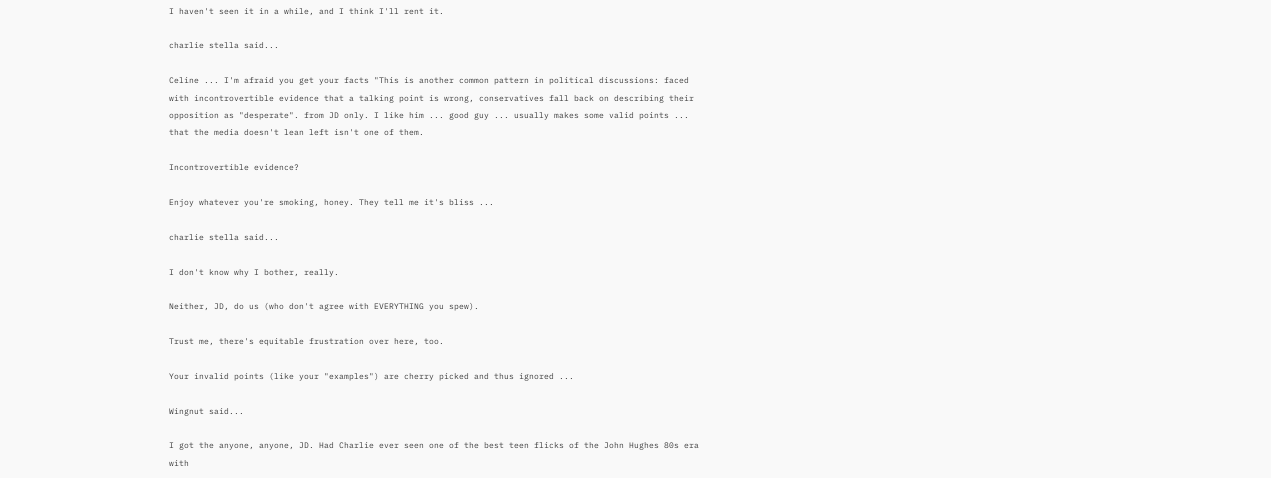I haven't seen it in a while, and I think I'll rent it.

charlie stella said...

Celine ... I'm afraid you get your facts "This is another common pattern in political discussions: faced with incontrovertible evidence that a talking point is wrong, conservatives fall back on describing their opposition as "desperate". from JD only. I like him ... good guy ... usually makes some valid points ... that the media doesn't lean left isn't one of them.

Incontrovertible evidence?

Enjoy whatever you're smoking, honey. They tell me it's bliss ...

charlie stella said...

I don't know why I bother, really.

Neither, JD, do us (who don't agree with EVERYTHING you spew).

Trust me, there's equitable frustration over here, too.

Your invalid points (like your "examples") are cherry picked and thus ignored ...

Wingnut said...

I got the anyone, anyone, JD. Had Charlie ever seen one of the best teen flicks of the John Hughes 80s era with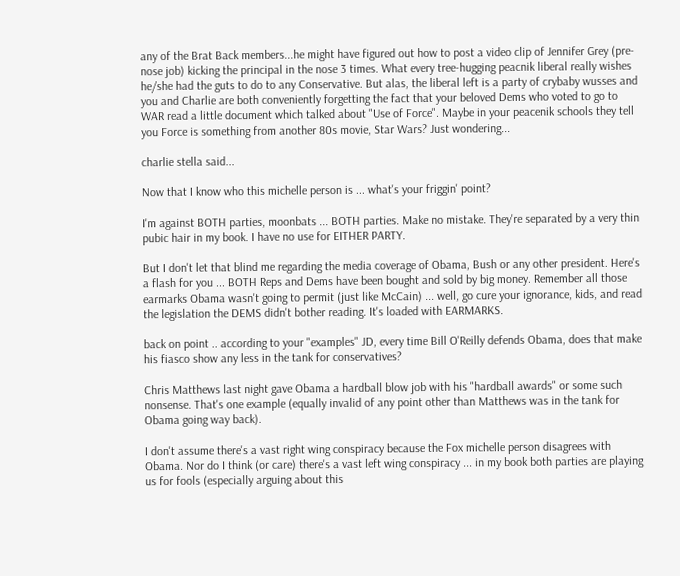any of the Brat Back members...he might have figured out how to post a video clip of Jennifer Grey (pre-nose job) kicking the principal in the nose 3 times. What every tree-hugging peacnik liberal really wishes he/she had the guts to do to any Conservative. But alas, the liberal left is a party of crybaby wusses and you and Charlie are both conveniently forgetting the fact that your beloved Dems who voted to go to WAR read a little document which talked about "Use of Force". Maybe in your peacenik schools they tell you Force is something from another 80s movie, Star Wars? Just wondering...

charlie stella said...

Now that I know who this michelle person is ... what's your friggin' point?

I'm against BOTH parties, moonbats ... BOTH parties. Make no mistake. They're separated by a very thin pubic hair in my book. I have no use for EITHER PARTY.

But I don't let that blind me regarding the media coverage of Obama, Bush or any other president. Here's a flash for you ... BOTH Reps and Dems have been bought and sold by big money. Remember all those earmarks Obama wasn't going to permit (just like McCain) ... well, go cure your ignorance, kids, and read the legislation the DEMS didn't bother reading. It's loaded with EARMARKS.

back on point .. according to your "examples" JD, every time Bill O'Reilly defends Obama, does that make his fiasco show any less in the tank for conservatives?

Chris Matthews last night gave Obama a hardball blow job with his "hardball awards" or some such nonsense. That's one example (equally invalid of any point other than Matthews was in the tank for Obama going way back).

I don't assume there's a vast right wing conspiracy because the Fox michelle person disagrees with Obama. Nor do I think (or care) there's a vast left wing conspiracy ... in my book both parties are playing us for fools (especially arguing about this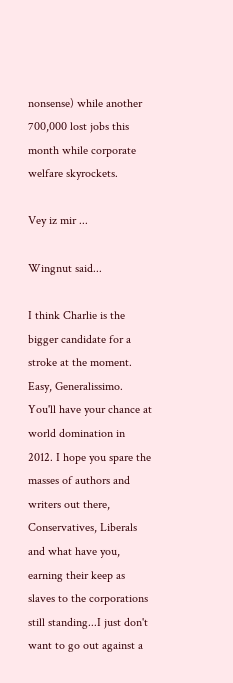nonsense) while another 700,000 lost jobs this month while corporate welfare skyrockets.

Vey iz mir ...

Wingnut said...

I think Charlie is the bigger candidate for a stroke at the moment. Easy, Generalissimo. You'll have your chance at world domination in 2012. I hope you spare the masses of authors and writers out there, Conservatives, Liberals and what have you, earning their keep as slaves to the corporations still standing...I just don't want to go out against a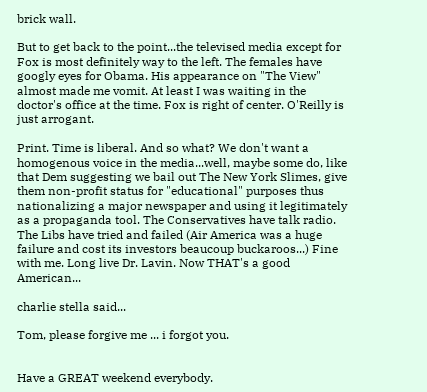brick wall.

But to get back to the point...the televised media except for Fox is most definitely way to the left. The females have googly eyes for Obama. His appearance on "The View" almost made me vomit. At least I was waiting in the doctor's office at the time. Fox is right of center. O'Reilly is just arrogant.

Print. Time is liberal. And so what? We don't want a homogenous voice in the media...well, maybe some do, like that Dem suggesting we bail out The New York Slimes, give them non-profit status for "educational" purposes thus nationalizing a major newspaper and using it legitimately as a propaganda tool. The Conservatives have talk radio. The Libs have tried and failed (Air America was a huge failure and cost its investors beaucoup buckaroos...) Fine with me. Long live Dr. Lavin. Now THAT's a good American...

charlie stella said...

Tom, please forgive me ... i forgot you.


Have a GREAT weekend everybody.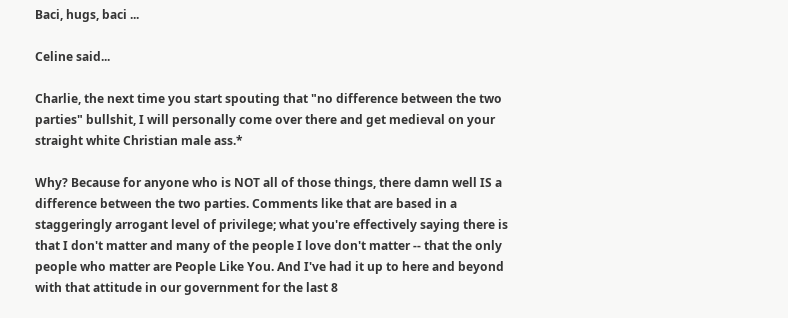Baci, hugs, baci ...

Celine said...

Charlie, the next time you start spouting that "no difference between the two parties" bullshit, I will personally come over there and get medieval on your straight white Christian male ass.*

Why? Because for anyone who is NOT all of those things, there damn well IS a difference between the two parties. Comments like that are based in a staggeringly arrogant level of privilege; what you're effectively saying there is that I don't matter and many of the people I love don't matter -- that the only people who matter are People Like You. And I've had it up to here and beyond with that attitude in our government for the last 8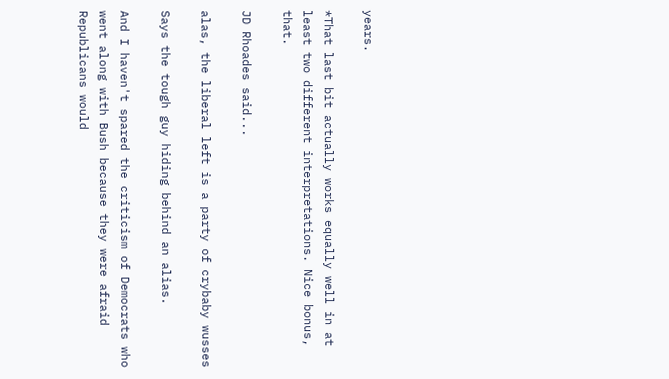years.

*That last bit actually works equally well in at least two different interpretations. Nice bonus, that.

JD Rhoades said...

alas, the liberal left is a party of crybaby wusses

Says the tough guy hiding behind an alias.

And I haven't spared the criticism of Democrats who went along with Bush because they were afraid Republicans would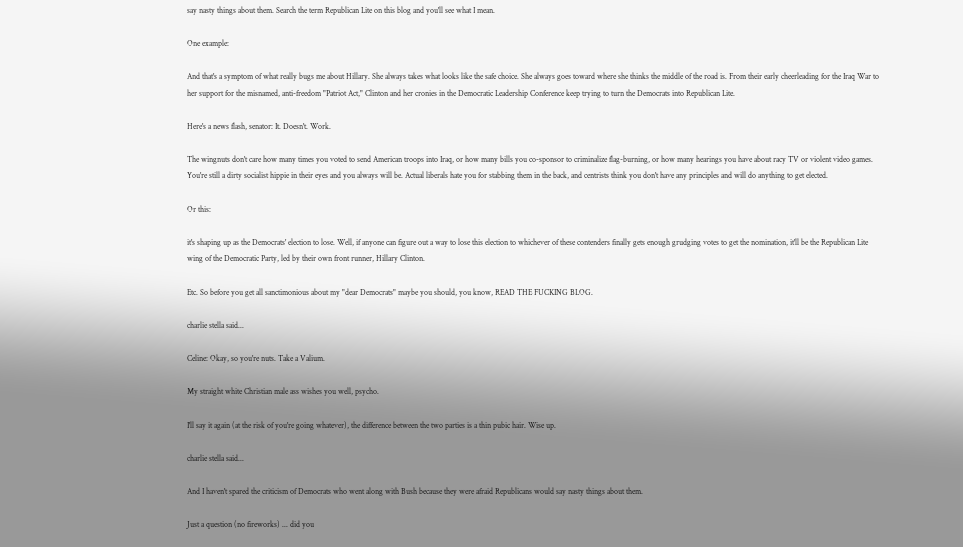say nasty things about them. Search the term Republican Lite on this blog and you'll see what I mean.

One example:

And that's a symptom of what really bugs me about Hillary. She always takes what looks like the safe choice. She always goes toward where she thinks the middle of the road is. From their early cheerleading for the Iraq War to her support for the misnamed, anti-freedom "Patriot Act," Clinton and her cronies in the Democratic Leadership Conference keep trying to turn the Democrats into Republican Lite.

Here's a news flash, senator: It. Doesn't. Work.

The wingnuts don't care how many times you voted to send American troops into Iraq, or how many bills you co-sponsor to criminalize flag-burning, or how many hearings you have about racy TV or violent video games. You're still a dirty socialist hippie in their eyes and you always will be. Actual liberals hate you for stabbing them in the back, and centrists think you don't have any principles and will do anything to get elected.

Or this:

it's shaping up as the Democrats' election to lose. Well, if anyone can figure out a way to lose this election to whichever of these contenders finally gets enough grudging votes to get the nomination, it'll be the Republican Lite wing of the Democratic Party, led by their own front runner, Hillary Clinton.

Etc. So before you get all sanctimonious about my "dear Democrats" maybe you should, you know, READ THE FUCKING BLOG.

charlie stella said...

Celine: Okay, so you're nuts. Take a Valium.

My straight white Christian male ass wishes you well, psycho.

I'll say it again (at the risk of you're going whatever), the difference between the two parties is a thin pubic hair. Wise up.

charlie stella said...

And I haven't spared the criticism of Democrats who went along with Bush because they were afraid Republicans would say nasty things about them.

Just a question (no fireworks) ... did you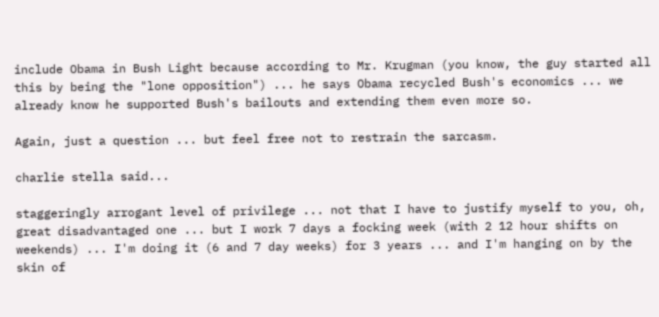include Obama in Bush Light because according to Mr. Krugman (you know, the guy started all this by being the "lone opposition") ... he says Obama recycled Bush's economics ... we already know he supported Bush's bailouts and extending them even more so.

Again, just a question ... but feel free not to restrain the sarcasm.

charlie stella said...

staggeringly arrogant level of privilege ... not that I have to justify myself to you, oh, great disadvantaged one ... but I work 7 days a focking week (with 2 12 hour shifts on weekends) ... I'm doing it (6 and 7 day weeks) for 3 years ... and I'm hanging on by the skin of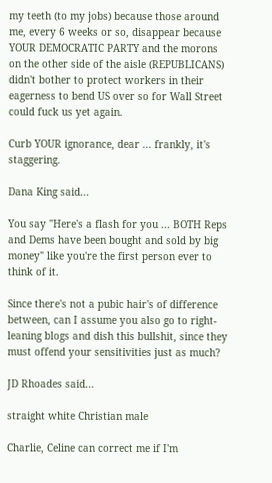my teeth (to my jobs) because those around me, every 6 weeks or so, disappear because YOUR DEMOCRATIC PARTY and the morons on the other side of the aisle (REPUBLICANS) didn't bother to protect workers in their eagerness to bend US over so for Wall Street could fuck us yet again.

Curb YOUR ignorance, dear ... frankly, it's staggering.

Dana King said...

You say "Here's a flash for you ... BOTH Reps and Dems have been bought and sold by big money" like you're the first person ever to think of it.

Since there's not a pubic hair's of difference between, can I assume you also go to right-leaning blogs and dish this bullshit, since they must offend your sensitivities just as much?

JD Rhoades said...

straight white Christian male

Charlie, Celine can correct me if I'm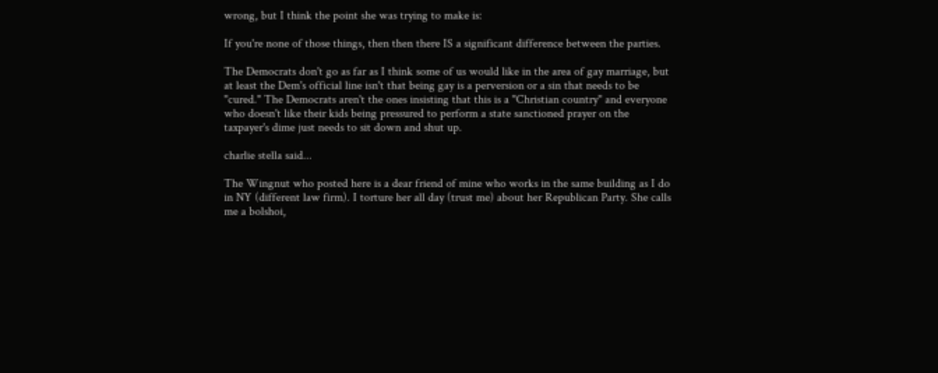wrong, but I think the point she was trying to make is:

If you're none of those things, then then there IS a significant difference between the parties.

The Democrats don't go as far as I think some of us would like in the area of gay marriage, but at least the Dem's official line isn't that being gay is a perversion or a sin that needs to be "cured." The Democrats aren't the ones insisting that this is a "Christian country" and everyone who doesn't like their kids being pressured to perform a state sanctioned prayer on the taxpayer's dime just needs to sit down and shut up.

charlie stella said...

The Wingnut who posted here is a dear friend of mine who works in the same building as I do in NY (different law firm). I torture her all day (trust me) about her Republican Party. She calls me a bolshoi,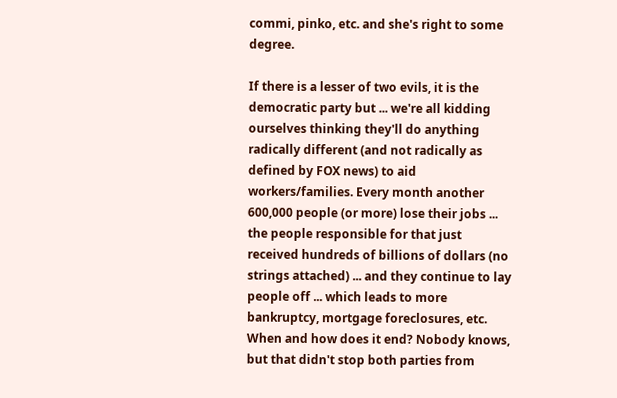commi, pinko, etc. and she's right to some degree.

If there is a lesser of two evils, it is the democratic party but ... we're all kidding ourselves thinking they'll do anything radically different (and not radically as defined by FOX news) to aid workers/families. Every month another 600,000 people (or more) lose their jobs ... the people responsible for that just received hundreds of billions of dollars (no strings attached) ... and they continue to lay people off ... which leads to more bankruptcy, mortgage foreclosures, etc. When and how does it end? Nobody knows, but that didn't stop both parties from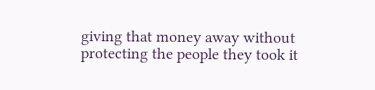giving that money away without protecting the people they took it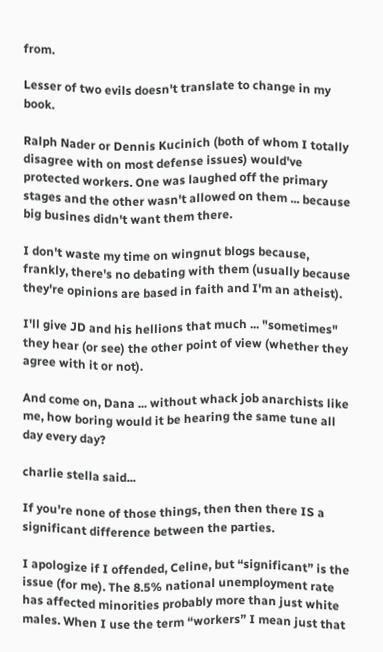from.

Lesser of two evils doesn't translate to change in my book.

Ralph Nader or Dennis Kucinich (both of whom I totally disagree with on most defense issues) would've protected workers. One was laughed off the primary stages and the other wasn't allowed on them ... because big busines didn't want them there.

I don't waste my time on wingnut blogs because, frankly, there's no debating with them (usually because they're opinions are based in faith and I'm an atheist).

I'll give JD and his hellions that much ... "sometimes" they hear (or see) the other point of view (whether they agree with it or not).

And come on, Dana ... without whack job anarchists like me, how boring would it be hearing the same tune all day every day?

charlie stella said...

If you're none of those things, then then there IS a significant difference between the parties.

I apologize if I offended, Celine, but “significant” is the issue (for me). The 8.5% national unemployment rate has affected minorities probably more than just white males. When I use the term “workers” I mean just that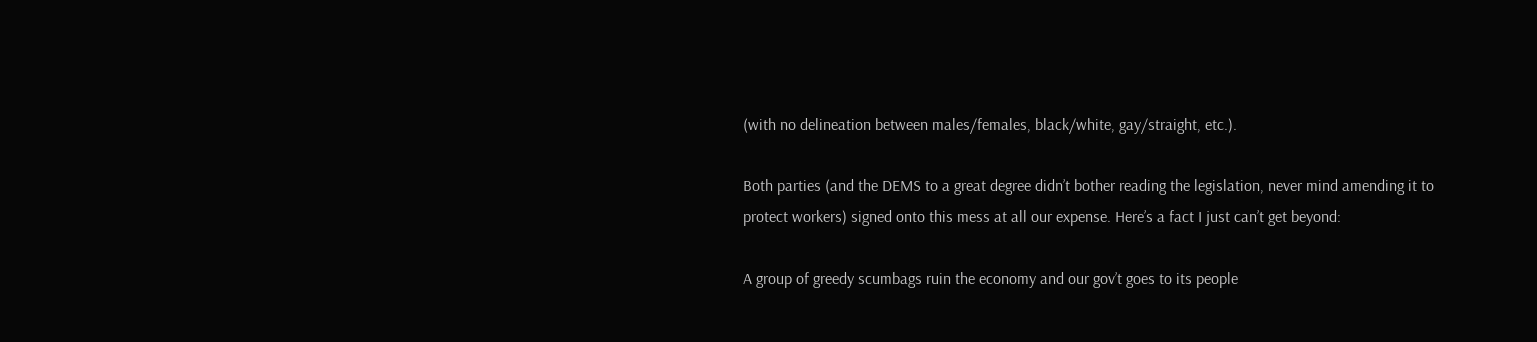(with no delineation between males/females, black/white, gay/straight, etc.).

Both parties (and the DEMS to a great degree didn’t bother reading the legislation, never mind amending it to protect workers) signed onto this mess at all our expense. Here’s a fact I just can’t get beyond:

A group of greedy scumbags ruin the economy and our gov’t goes to its people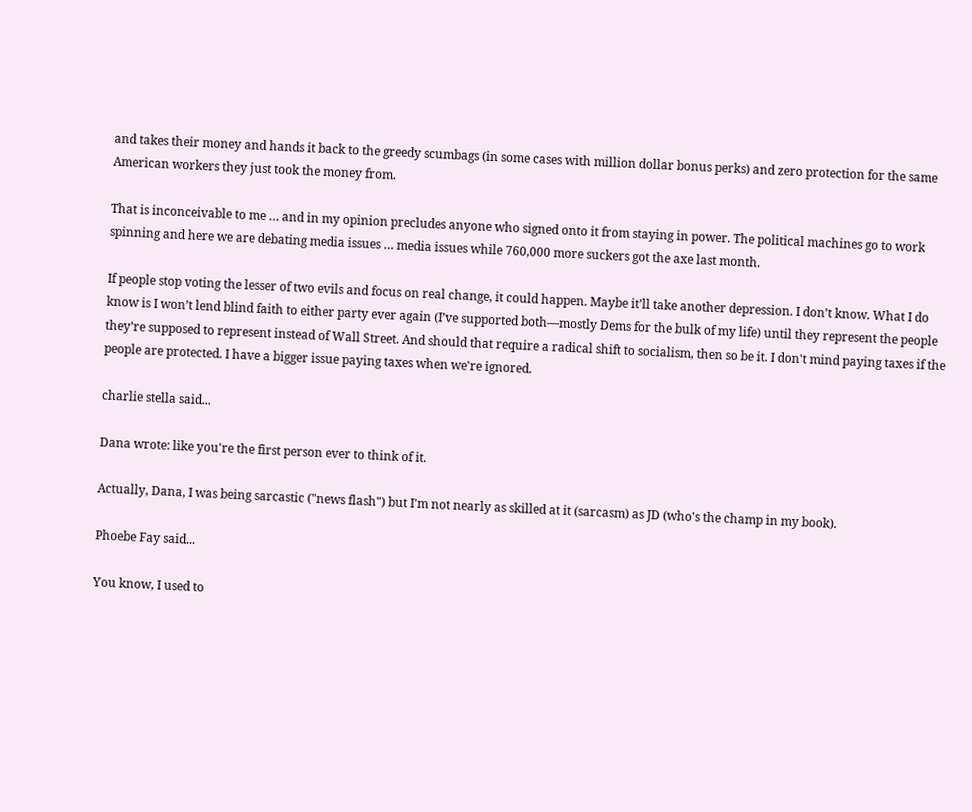and takes their money and hands it back to the greedy scumbags (in some cases with million dollar bonus perks) and zero protection for the same American workers they just took the money from.

That is inconceivable to me … and in my opinion precludes anyone who signed onto it from staying in power. The political machines go to work spinning and here we are debating media issues … media issues while 760,000 more suckers got the axe last month.

If people stop voting the lesser of two evils and focus on real change, it could happen. Maybe it’ll take another depression. I don’t know. What I do know is I won’t lend blind faith to either party ever again (I’ve supported both—mostly Dems for the bulk of my life) until they represent the people they’re supposed to represent instead of Wall Street. And should that require a radical shift to socialism, then so be it. I don't mind paying taxes if the people are protected. I have a bigger issue paying taxes when we're ignored.

charlie stella said...

Dana wrote: like you're the first person ever to think of it.

Actually, Dana, I was being sarcastic ("news flash") but I'm not nearly as skilled at it (sarcasm) as JD (who's the champ in my book).

Phoebe Fay said...

You know, I used to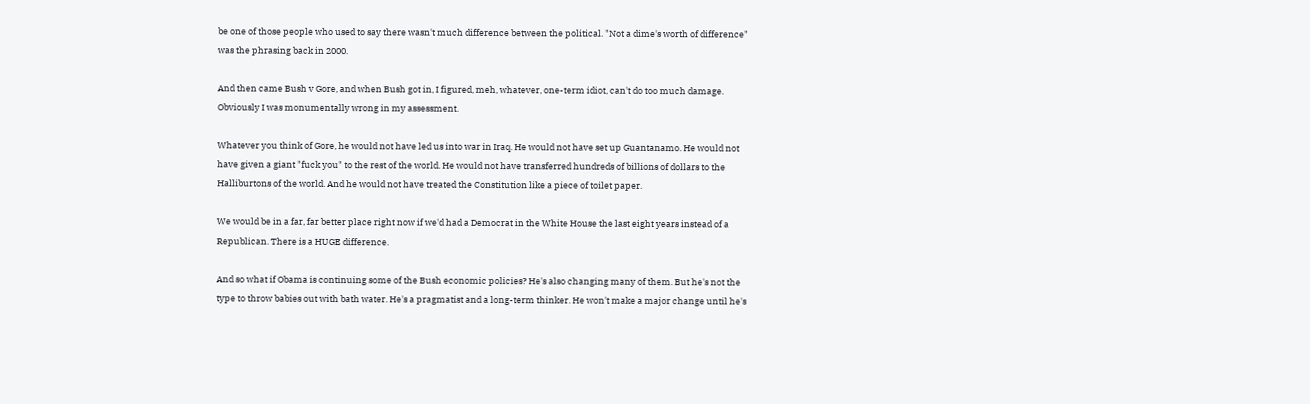be one of those people who used to say there wasn't much difference between the political. "Not a dime's worth of difference" was the phrasing back in 2000.

And then came Bush v Gore, and when Bush got in, I figured, meh, whatever, one-term idiot, can't do too much damage. Obviously I was monumentally wrong in my assessment.

Whatever you think of Gore, he would not have led us into war in Iraq. He would not have set up Guantanamo. He would not have given a giant "fuck you" to the rest of the world. He would not have transferred hundreds of billions of dollars to the Halliburtons of the world. And he would not have treated the Constitution like a piece of toilet paper.

We would be in a far, far better place right now if we'd had a Democrat in the White House the last eight years instead of a Republican. There is a HUGE difference.

And so what if Obama is continuing some of the Bush economic policies? He's also changing many of them. But he's not the type to throw babies out with bath water. He's a pragmatist and a long-term thinker. He won't make a major change until he's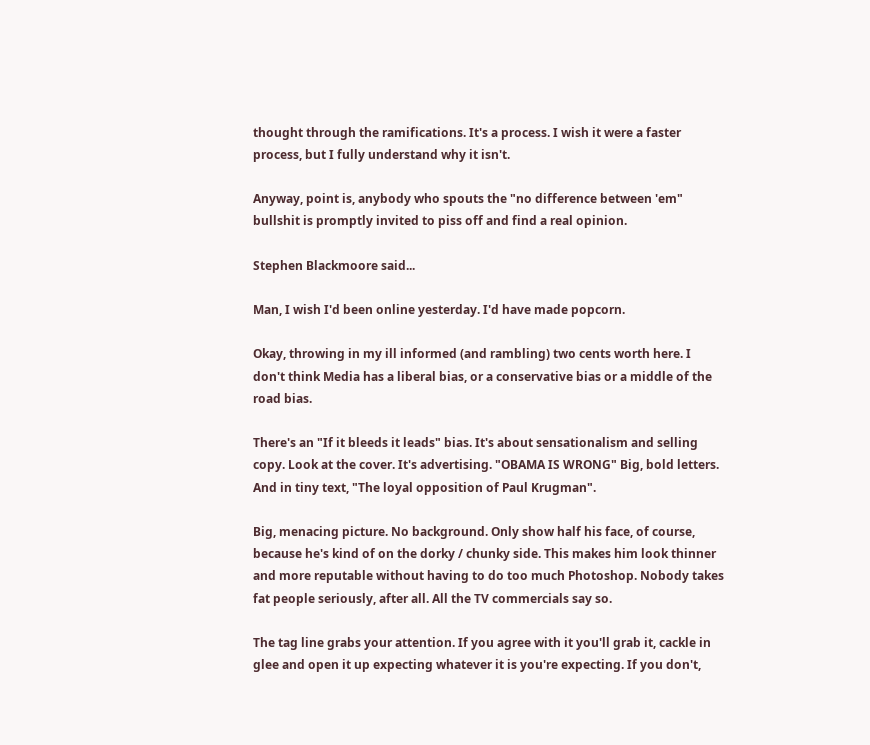thought through the ramifications. It's a process. I wish it were a faster process, but I fully understand why it isn't.

Anyway, point is, anybody who spouts the "no difference between 'em" bullshit is promptly invited to piss off and find a real opinion.

Stephen Blackmoore said...

Man, I wish I'd been online yesterday. I'd have made popcorn.

Okay, throwing in my ill informed (and rambling) two cents worth here. I don't think Media has a liberal bias, or a conservative bias or a middle of the road bias.

There's an "If it bleeds it leads" bias. It's about sensationalism and selling copy. Look at the cover. It's advertising. "OBAMA IS WRONG" Big, bold letters. And in tiny text, "The loyal opposition of Paul Krugman".

Big, menacing picture. No background. Only show half his face, of course, because he's kind of on the dorky / chunky side. This makes him look thinner and more reputable without having to do too much Photoshop. Nobody takes fat people seriously, after all. All the TV commercials say so.

The tag line grabs your attention. If you agree with it you'll grab it, cackle in glee and open it up expecting whatever it is you're expecting. If you don't,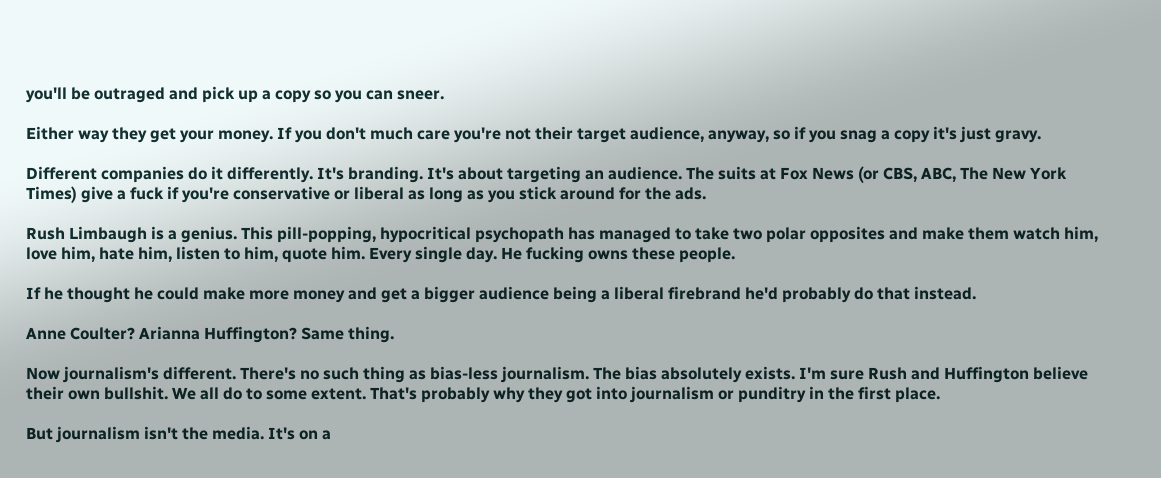you'll be outraged and pick up a copy so you can sneer.

Either way they get your money. If you don't much care you're not their target audience, anyway, so if you snag a copy it's just gravy.

Different companies do it differently. It's branding. It's about targeting an audience. The suits at Fox News (or CBS, ABC, The New York Times) give a fuck if you're conservative or liberal as long as you stick around for the ads.

Rush Limbaugh is a genius. This pill-popping, hypocritical psychopath has managed to take two polar opposites and make them watch him, love him, hate him, listen to him, quote him. Every single day. He fucking owns these people.

If he thought he could make more money and get a bigger audience being a liberal firebrand he'd probably do that instead.

Anne Coulter? Arianna Huffington? Same thing.

Now journalism's different. There's no such thing as bias-less journalism. The bias absolutely exists. I'm sure Rush and Huffington believe their own bullshit. We all do to some extent. That's probably why they got into journalism or punditry in the first place.

But journalism isn't the media. It's on a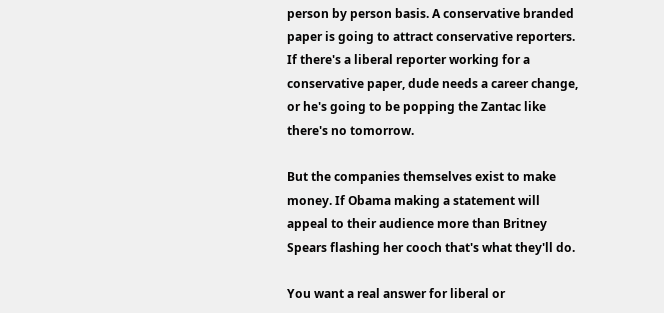person by person basis. A conservative branded paper is going to attract conservative reporters. If there's a liberal reporter working for a conservative paper, dude needs a career change, or he's going to be popping the Zantac like there's no tomorrow.

But the companies themselves exist to make money. If Obama making a statement will appeal to their audience more than Britney Spears flashing her cooch that's what they'll do.

You want a real answer for liberal or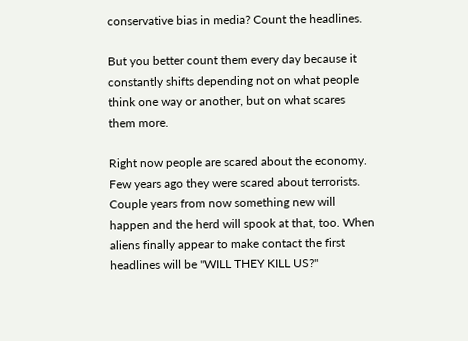conservative bias in media? Count the headlines.

But you better count them every day because it constantly shifts depending not on what people think one way or another, but on what scares them more.

Right now people are scared about the economy. Few years ago they were scared about terrorists. Couple years from now something new will happen and the herd will spook at that, too. When aliens finally appear to make contact the first headlines will be "WILL THEY KILL US?"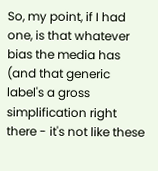So, my point, if I had one, is that whatever bias the media has (and that generic label's a gross simplification right there - it's not like these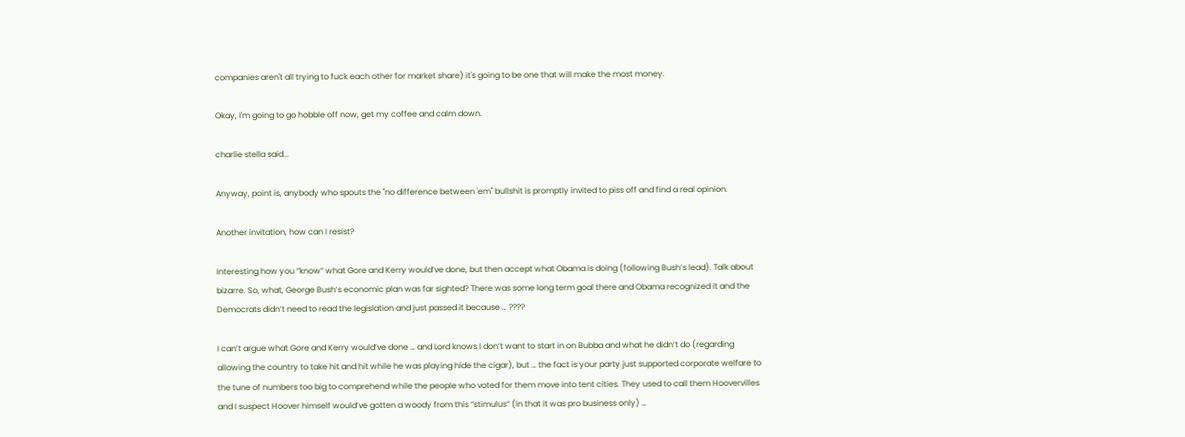companies aren't all trying to fuck each other for market share) it's going to be one that will make the most money.

Okay, I'm going to go hobble off now, get my coffee and calm down.

charlie stella said...

Anyway, point is, anybody who spouts the "no difference between 'em" bullshit is promptly invited to piss off and find a real opinion.

Another invitation, how can I resist?

Interesting how you “know” what Gore and Kerry would’ve done, but then accept what Obama is doing (following Bush’s lead). Talk about bizarre. So, what, George Bush’s economic plan was far sighted? There was some long term goal there and Obama recognized it and the Democrats didn’t need to read the legislation and just passed it because … ????

I can’t argue what Gore and Kerry would’ve done … and Lord knows I don’t want to start in on Bubba and what he didn’t do (regarding allowing the country to take hit and hit while he was playing hide the cigar), but … the fact is your party just supported corporate welfare to the tune of numbers too big to comprehend while the people who voted for them move into tent cities. They used to call them Hoovervilles and I suspect Hoover himself would’ve gotten a woody from this “stimulus” (in that it was pro business only) …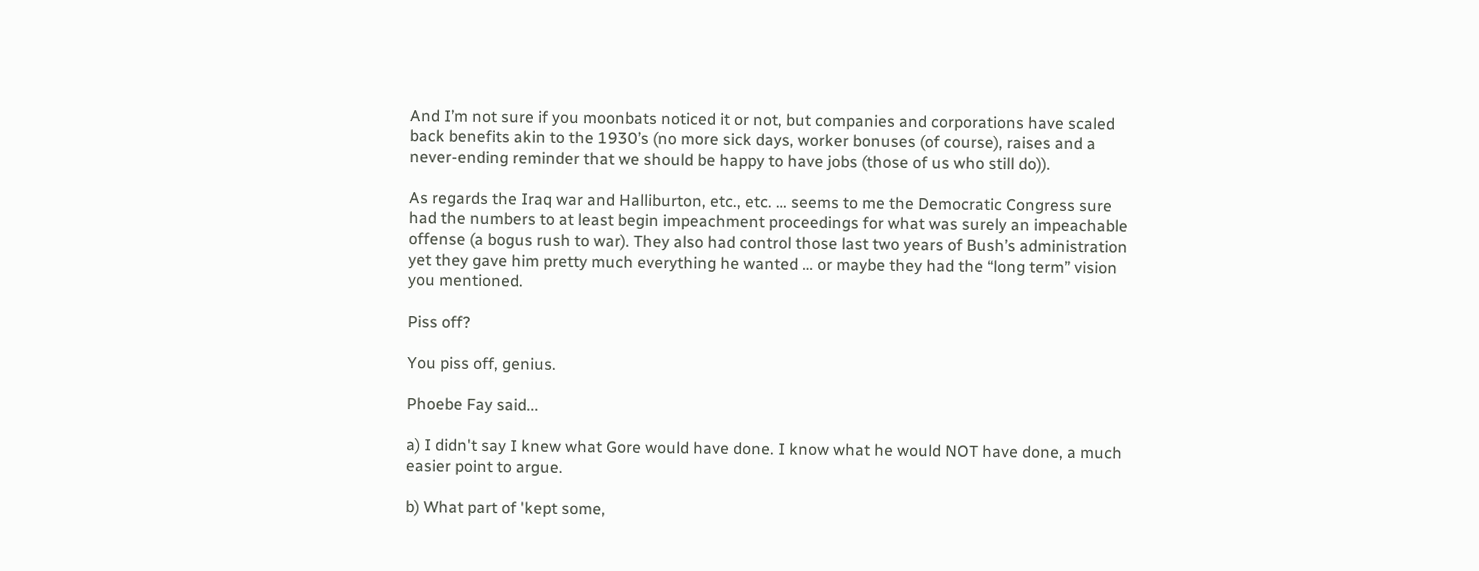And I’m not sure if you moonbats noticed it or not, but companies and corporations have scaled back benefits akin to the 1930’s (no more sick days, worker bonuses (of course), raises and a never-ending reminder that we should be happy to have jobs (those of us who still do)).

As regards the Iraq war and Halliburton, etc., etc. … seems to me the Democratic Congress sure had the numbers to at least begin impeachment proceedings for what was surely an impeachable offense (a bogus rush to war). They also had control those last two years of Bush’s administration yet they gave him pretty much everything he wanted … or maybe they had the “long term” vision you mentioned.

Piss off?

You piss off, genius.

Phoebe Fay said...

a) I didn't say I knew what Gore would have done. I know what he would NOT have done, a much easier point to argue.

b) What part of 'kept some,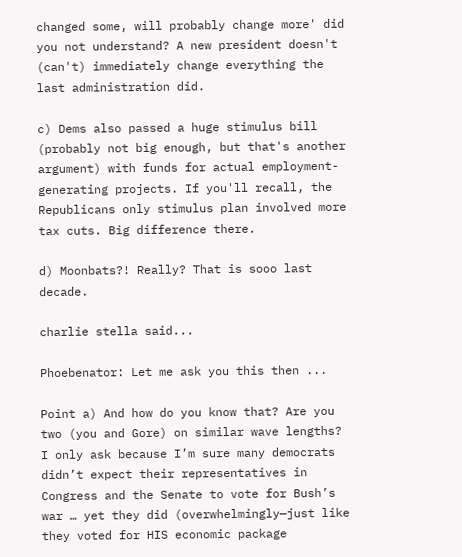changed some, will probably change more' did you not understand? A new president doesn't (can't) immediately change everything the last administration did.

c) Dems also passed a huge stimulus bill (probably not big enough, but that's another argument) with funds for actual employment-generating projects. If you'll recall, the Republicans only stimulus plan involved more tax cuts. Big difference there.

d) Moonbats?! Really? That is sooo last decade.

charlie stella said...

Phoebenator: Let me ask you this then ...

Point a) And how do you know that? Are you two (you and Gore) on similar wave lengths? I only ask because I’m sure many democrats didn’t expect their representatives in Congress and the Senate to vote for Bush’s war … yet they did (overwhelmingly—just like they voted for HIS economic package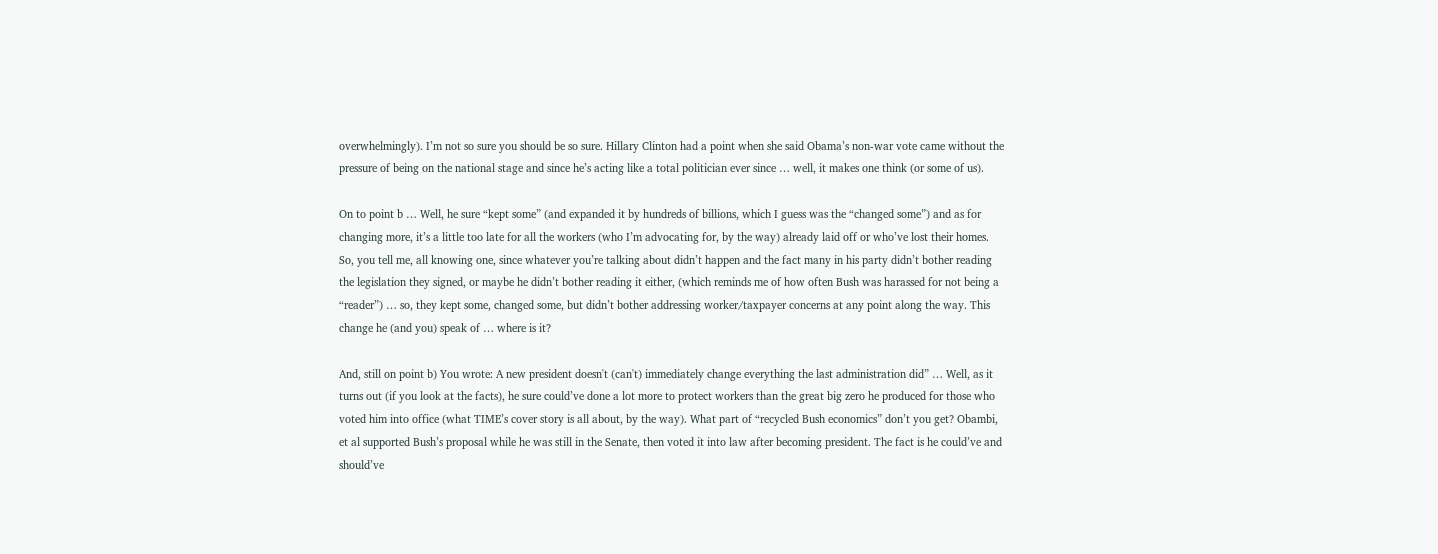overwhelmingly). I’m not so sure you should be so sure. Hillary Clinton had a point when she said Obama’s non-war vote came without the pressure of being on the national stage and since he’s acting like a total politician ever since … well, it makes one think (or some of us).

On to point b … Well, he sure “kept some” (and expanded it by hundreds of billions, which I guess was the “changed some”) and as for changing more, it’s a little too late for all the workers (who I’m advocating for, by the way) already laid off or who’ve lost their homes. So, you tell me, all knowing one, since whatever you’re talking about didn’t happen and the fact many in his party didn’t bother reading the legislation they signed, or maybe he didn’t bother reading it either, (which reminds me of how often Bush was harassed for not being a “reader”) … so, they kept some, changed some, but didn’t bother addressing worker/taxpayer concerns at any point along the way. This change he (and you) speak of … where is it?

And, still on point b) You wrote: A new president doesn't (can't) immediately change everything the last administration did” … Well, as it turns out (if you look at the facts), he sure could’ve done a lot more to protect workers than the great big zero he produced for those who voted him into office (what TIME’s cover story is all about, by the way). What part of “recycled Bush economics” don’t you get? Obambi, et al supported Bush’s proposal while he was still in the Senate, then voted it into law after becoming president. The fact is he could’ve and should’ve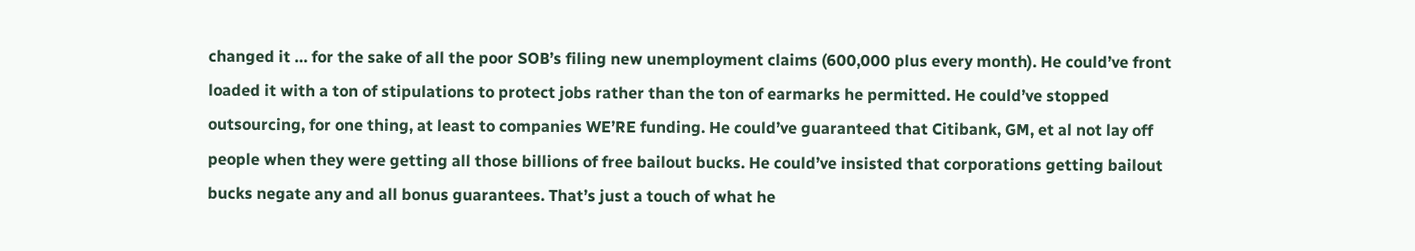changed it … for the sake of all the poor SOB’s filing new unemployment claims (600,000 plus every month). He could’ve front loaded it with a ton of stipulations to protect jobs rather than the ton of earmarks he permitted. He could’ve stopped outsourcing, for one thing, at least to companies WE’RE funding. He could’ve guaranteed that Citibank, GM, et al not lay off people when they were getting all those billions of free bailout bucks. He could’ve insisted that corporations getting bailout bucks negate any and all bonus guarantees. That’s just a touch of what he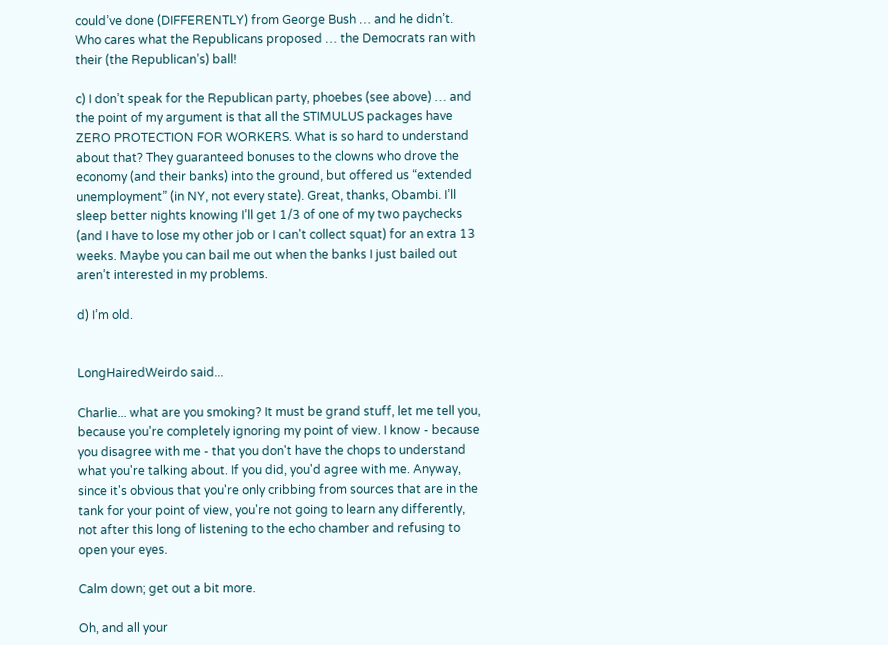could’ve done (DIFFERENTLY) from George Bush … and he didn’t. Who cares what the Republicans proposed … the Democrats ran with their (the Republican’s) ball!

c) I don’t speak for the Republican party, phoebes (see above) … and the point of my argument is that all the STIMULUS packages have ZERO PROTECTION FOR WORKERS. What is so hard to understand about that? They guaranteed bonuses to the clowns who drove the economy (and their banks) into the ground, but offered us “extended unemployment” (in NY, not every state). Great, thanks, Obambi. I’ll sleep better nights knowing I’ll get 1/3 of one of my two paychecks (and I have to lose my other job or I can't collect squat) for an extra 13 weeks. Maybe you can bail me out when the banks I just bailed out aren’t interested in my problems.

d) I’m old.


LongHairedWeirdo said...

Charlie... what are you smoking? It must be grand stuff, let me tell you, because you're completely ignoring my point of view. I know - because you disagree with me - that you don't have the chops to understand what you're talking about. If you did, you'd agree with me. Anyway, since it's obvious that you're only cribbing from sources that are in the tank for your point of view, you're not going to learn any differently, not after this long of listening to the echo chamber and refusing to open your eyes.

Calm down; get out a bit more.

Oh, and all your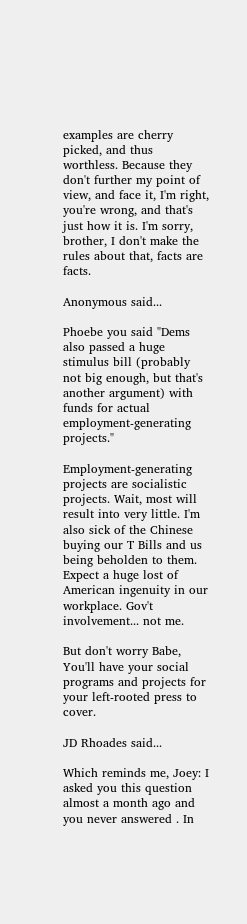examples are cherry picked, and thus worthless. Because they don't further my point of view, and face it, I'm right, you're wrong, and that's just how it is. I'm sorry, brother, I don't make the rules about that, facts are facts.

Anonymous said...

Phoebe you said "Dems also passed a huge stimulus bill (probably not big enough, but that's another argument) with funds for actual employment-generating projects."

Employment-generating projects are socialistic projects. Wait, most will result into very little. I'm also sick of the Chinese buying our T Bills and us being beholden to them. Expect a huge lost of American ingenuity in our workplace. Gov't involvement... not me.

But don't worry Babe, You'll have your social programs and projects for your left-rooted press to cover.

JD Rhoades said...

Which reminds me, Joey: I asked you this question almost a month ago and you never answered . In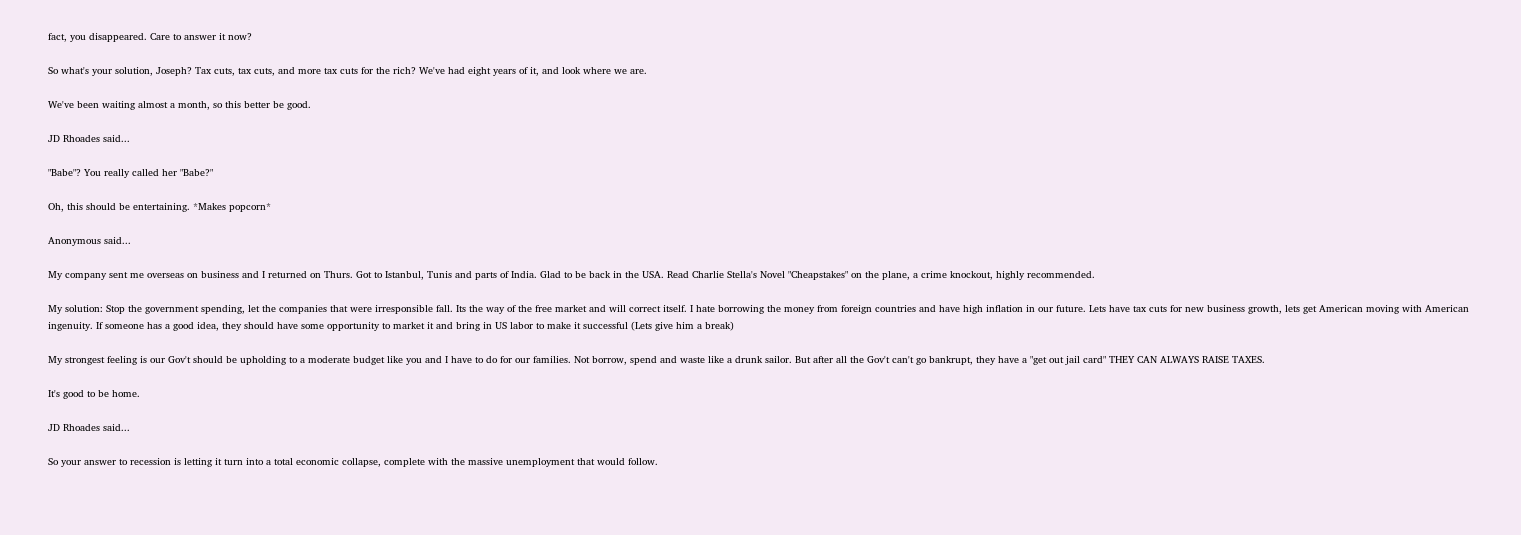fact, you disappeared. Care to answer it now?

So what's your solution, Joseph? Tax cuts, tax cuts, and more tax cuts for the rich? We've had eight years of it, and look where we are.

We've been waiting almost a month, so this better be good.

JD Rhoades said...

"Babe"? You really called her "Babe?"

Oh, this should be entertaining. *Makes popcorn*

Anonymous said...

My company sent me overseas on business and I returned on Thurs. Got to Istanbul, Tunis and parts of India. Glad to be back in the USA. Read Charlie Stella's Novel "Cheapstakes" on the plane, a crime knockout, highly recommended.

My solution: Stop the government spending, let the companies that were irresponsible fall. Its the way of the free market and will correct itself. I hate borrowing the money from foreign countries and have high inflation in our future. Lets have tax cuts for new business growth, lets get American moving with American ingenuity. If someone has a good idea, they should have some opportunity to market it and bring in US labor to make it successful (Lets give him a break)

My strongest feeling is our Gov't should be upholding to a moderate budget like you and I have to do for our families. Not borrow, spend and waste like a drunk sailor. But after all the Gov't can't go bankrupt, they have a "get out jail card" THEY CAN ALWAYS RAISE TAXES.

It's good to be home.

JD Rhoades said...

So your answer to recession is letting it turn into a total economic collapse, complete with the massive unemployment that would follow.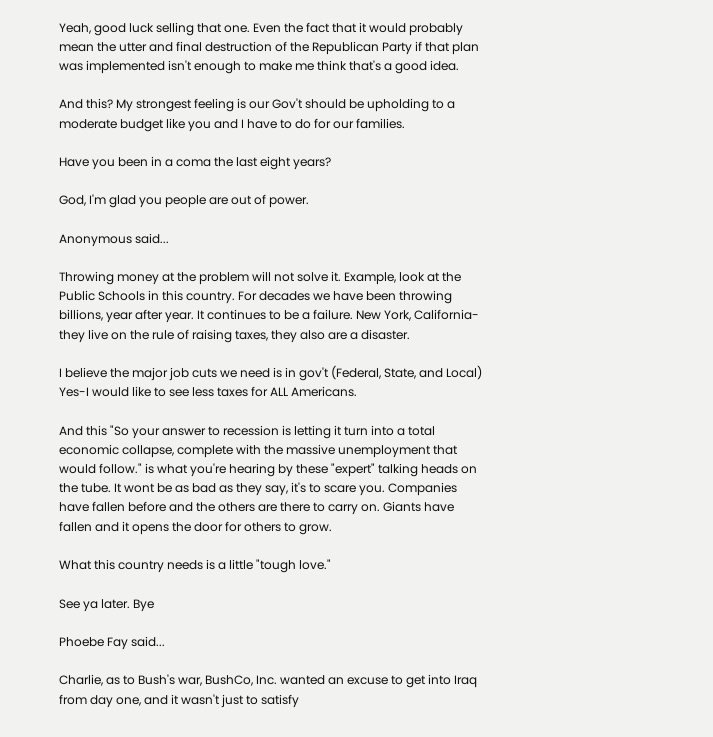Yeah, good luck selling that one. Even the fact that it would probably mean the utter and final destruction of the Republican Party if that plan was implemented isn't enough to make me think that's a good idea.

And this? My strongest feeling is our Gov't should be upholding to a moderate budget like you and I have to do for our families.

Have you been in a coma the last eight years?

God, I'm glad you people are out of power.

Anonymous said...

Throwing money at the problem will not solve it. Example, look at the Public Schools in this country. For decades we have been throwing billions, year after year. It continues to be a failure. New York, California-they live on the rule of raising taxes, they also are a disaster.

I believe the major job cuts we need is in gov't (Federal, State, and Local) Yes-I would like to see less taxes for ALL Americans.

And this "So your answer to recession is letting it turn into a total economic collapse, complete with the massive unemployment that would follow." is what you're hearing by these "expert" talking heads on the tube. It wont be as bad as they say, it's to scare you. Companies have fallen before and the others are there to carry on. Giants have fallen and it opens the door for others to grow.

What this country needs is a little "tough love."

See ya later. Bye

Phoebe Fay said...

Charlie, as to Bush's war, BushCo, Inc. wanted an excuse to get into Iraq from day one, and it wasn't just to satisfy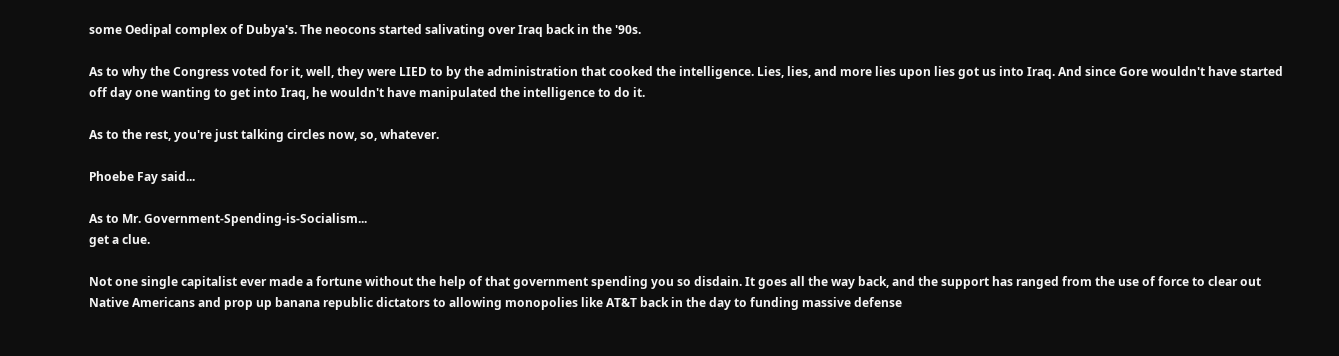some Oedipal complex of Dubya's. The neocons started salivating over Iraq back in the '90s.

As to why the Congress voted for it, well, they were LIED to by the administration that cooked the intelligence. Lies, lies, and more lies upon lies got us into Iraq. And since Gore wouldn't have started off day one wanting to get into Iraq, he wouldn't have manipulated the intelligence to do it.

As to the rest, you're just talking circles now, so, whatever.

Phoebe Fay said...

As to Mr. Government-Spending-is-Socialism...
get a clue.

Not one single capitalist ever made a fortune without the help of that government spending you so disdain. It goes all the way back, and the support has ranged from the use of force to clear out Native Americans and prop up banana republic dictators to allowing monopolies like AT&T back in the day to funding massive defense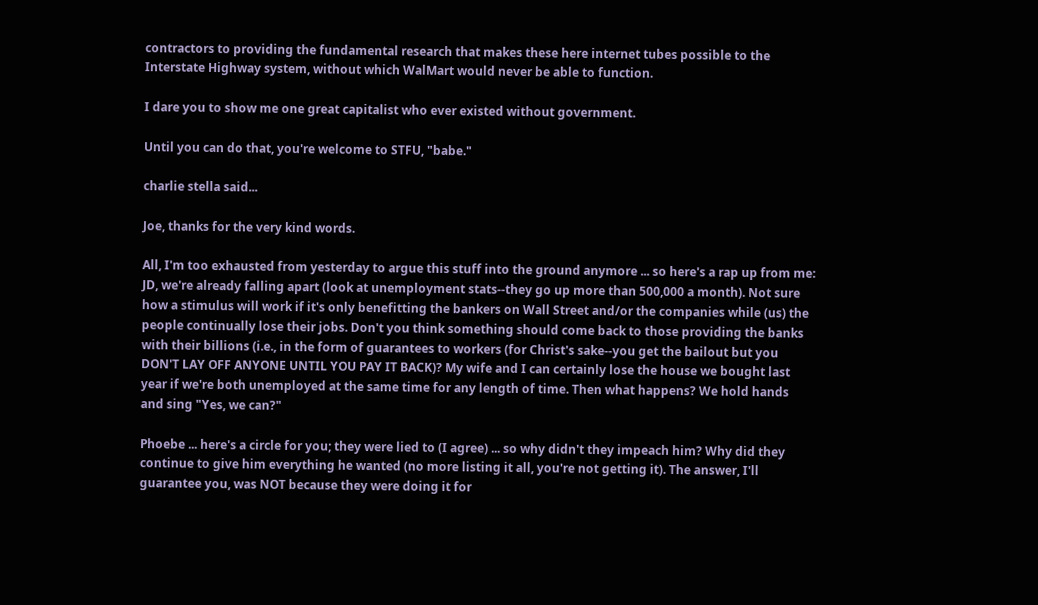contractors to providing the fundamental research that makes these here internet tubes possible to the Interstate Highway system, without which WalMart would never be able to function.

I dare you to show me one great capitalist who ever existed without government.

Until you can do that, you're welcome to STFU, "babe."

charlie stella said...

Joe, thanks for the very kind words.

All, I'm too exhausted from yesterday to argue this stuff into the ground anymore ... so here's a rap up from me: JD, we're already falling apart (look at unemployment stats--they go up more than 500,000 a month). Not sure how a stimulus will work if it's only benefitting the bankers on Wall Street and/or the companies while (us) the people continually lose their jobs. Don't you think something should come back to those providing the banks with their billions (i.e., in the form of guarantees to workers (for Christ's sake--you get the bailout but you DON'T LAY OFF ANYONE UNTIL YOU PAY IT BACK)? My wife and I can certainly lose the house we bought last year if we're both unemployed at the same time for any length of time. Then what happens? We hold hands and sing "Yes, we can?"

Phoebe ... here's a circle for you; they were lied to (I agree) ... so why didn't they impeach him? Why did they continue to give him everything he wanted (no more listing it all, you're not getting it). The answer, I'll guarantee you, was NOT because they were doing it for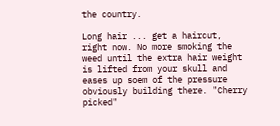the country.

Long hair ... get a haircut, right now. No more smoking the weed until the extra hair weight is lifted from your skull and eases up soem of the pressure obviously building there. "Cherry picked"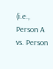(i.e., Person A vs. Person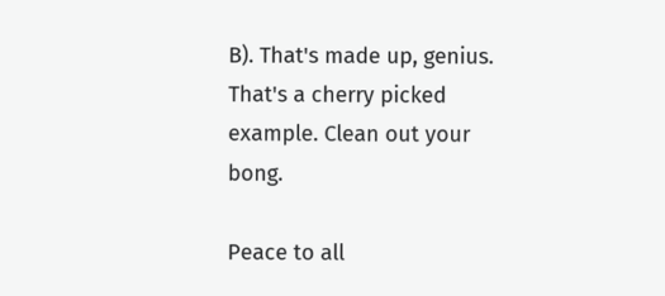B). That's made up, genius. That's a cherry picked example. Clean out your bong.

Peace to all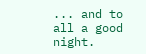... and to all a good night.